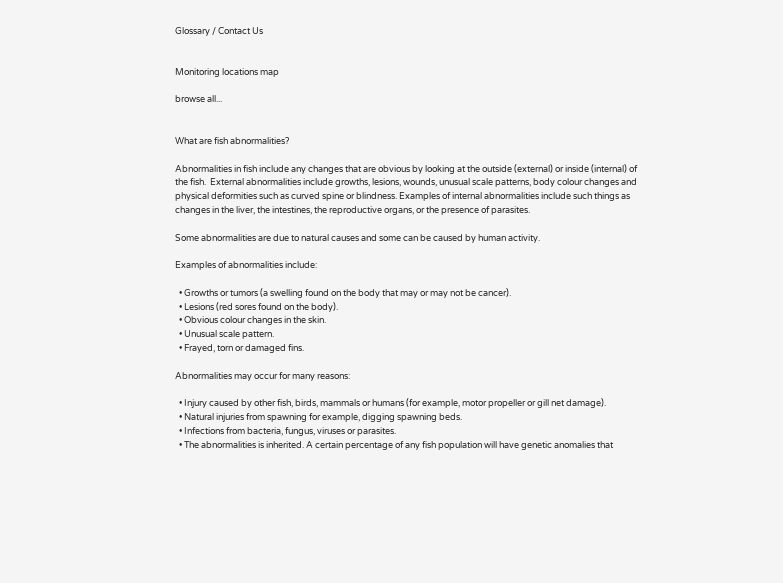Glossary / Contact Us


Monitoring locations map

browse all...


What are fish abnormalities?

Abnormalities in fish include any changes that are obvious by looking at the outside (external) or inside (internal) of the fish.  External abnormalities include growths, lesions, wounds, unusual scale patterns, body colour changes and physical deformities such as curved spine or blindness. Examples of internal abnormalities include such things as changes in the liver, the intestines, the reproductive organs, or the presence of parasites.

Some abnormalities are due to natural causes and some can be caused by human activity.

Examples of abnormalities include:

  • Growths or tumors (a swelling found on the body that may or may not be cancer).
  • Lesions (red sores found on the body).
  • Obvious colour changes in the skin.
  • Unusual scale pattern.
  • Frayed, torn or damaged fins.

Abnormalities may occur for many reasons:

  • Injury caused by other fish, birds, mammals or humans (for example, motor propeller or gill net damage).
  • Natural injuries from spawning for example, digging spawning beds.
  • Infections from bacteria, fungus, viruses or parasites.
  • The abnormalities is inherited. A certain percentage of any fish population will have genetic anomalies that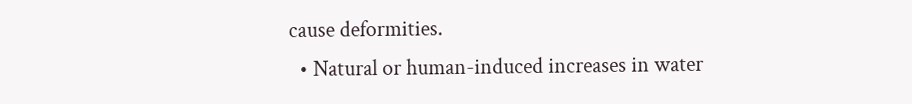cause deformities.
  • Natural or human-induced increases in water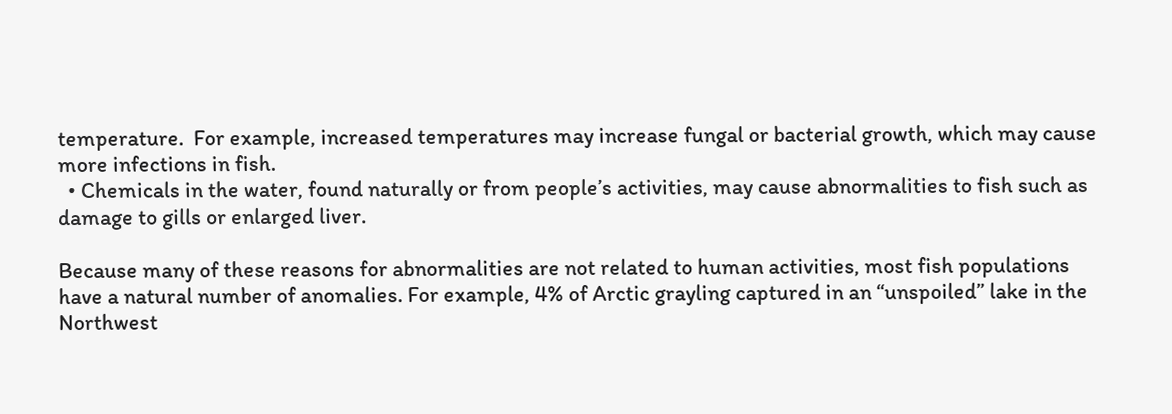temperature.  For example, increased temperatures may increase fungal or bacterial growth, which may cause more infections in fish.
  • Chemicals in the water, found naturally or from people’s activities, may cause abnormalities to fish such as damage to gills or enlarged liver.

Because many of these reasons for abnormalities are not related to human activities, most fish populations have a natural number of anomalies. For example, 4% of Arctic grayling captured in an “unspoiled” lake in the Northwest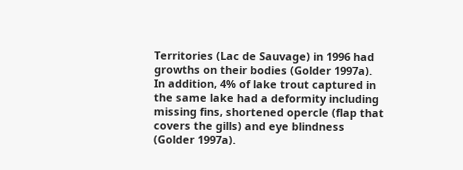Territories (Lac de Sauvage) in 1996 had growths on their bodies (Golder 1997a). In addition, 4% of lake trout captured in the same lake had a deformity including missing fins, shortened opercle (flap that covers the gills) and eye blindness (Golder 1997a).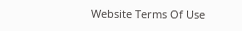Website Terms Of Use